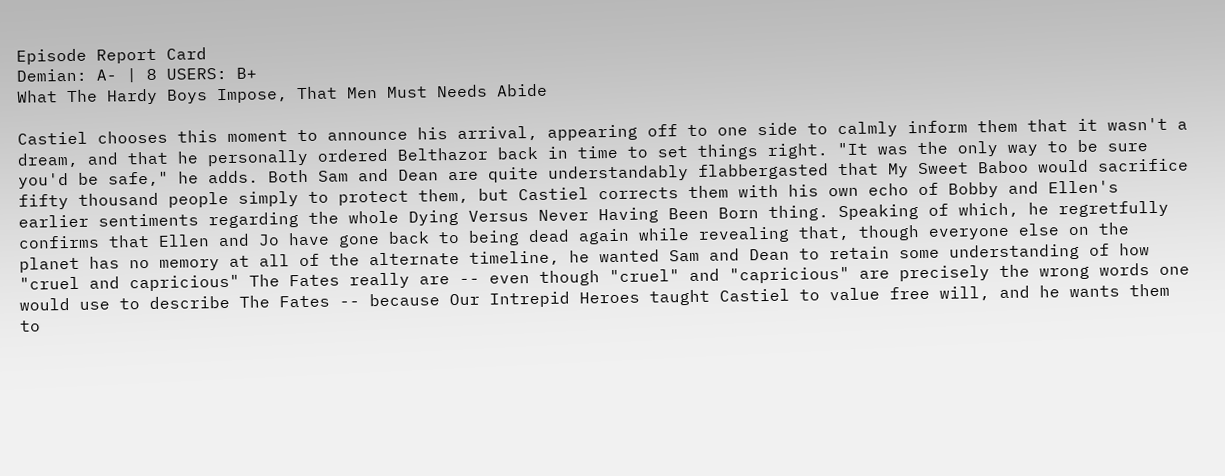Episode Report Card
Demian: A- | 8 USERS: B+
What The Hardy Boys Impose, That Men Must Needs Abide

Castiel chooses this moment to announce his arrival, appearing off to one side to calmly inform them that it wasn't a dream, and that he personally ordered Belthazor back in time to set things right. "It was the only way to be sure you'd be safe," he adds. Both Sam and Dean are quite understandably flabbergasted that My Sweet Baboo would sacrifice fifty thousand people simply to protect them, but Castiel corrects them with his own echo of Bobby and Ellen's earlier sentiments regarding the whole Dying Versus Never Having Been Born thing. Speaking of which, he regretfully confirms that Ellen and Jo have gone back to being dead again while revealing that, though everyone else on the planet has no memory at all of the alternate timeline, he wanted Sam and Dean to retain some understanding of how "cruel and capricious" The Fates really are -- even though "cruel" and "capricious" are precisely the wrong words one would use to describe The Fates -- because Our Intrepid Heroes taught Castiel to value free will, and he wants them to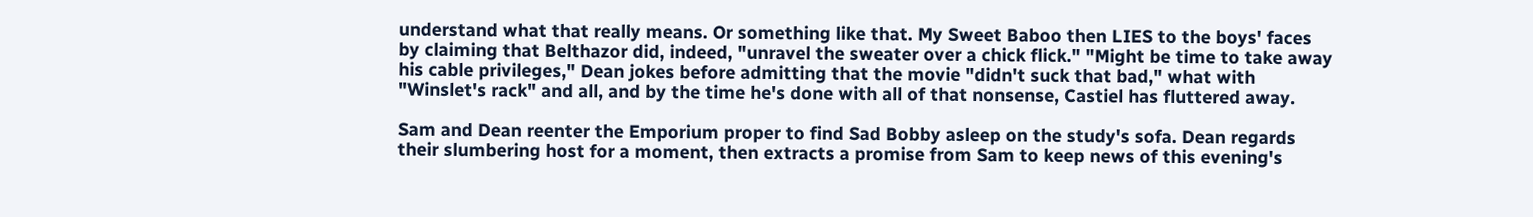understand what that really means. Or something like that. My Sweet Baboo then LIES to the boys' faces by claiming that Belthazor did, indeed, "unravel the sweater over a chick flick." "Might be time to take away his cable privileges," Dean jokes before admitting that the movie "didn't suck that bad," what with "Winslet's rack" and all, and by the time he's done with all of that nonsense, Castiel has fluttered away.

Sam and Dean reenter the Emporium proper to find Sad Bobby asleep on the study's sofa. Dean regards their slumbering host for a moment, then extracts a promise from Sam to keep news of this evening's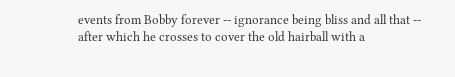events from Bobby forever -- ignorance being bliss and all that -- after which he crosses to cover the old hairball with a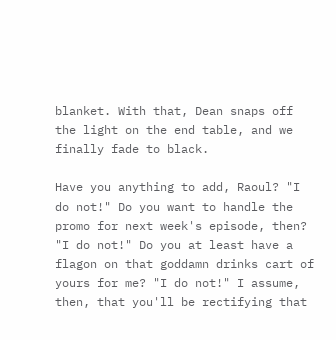blanket. With that, Dean snaps off the light on the end table, and we finally fade to black.

Have you anything to add, Raoul? "I do not!" Do you want to handle the promo for next week's episode, then? "I do not!" Do you at least have a flagon on that goddamn drinks cart of yours for me? "I do not!" I assume, then, that you'll be rectifying that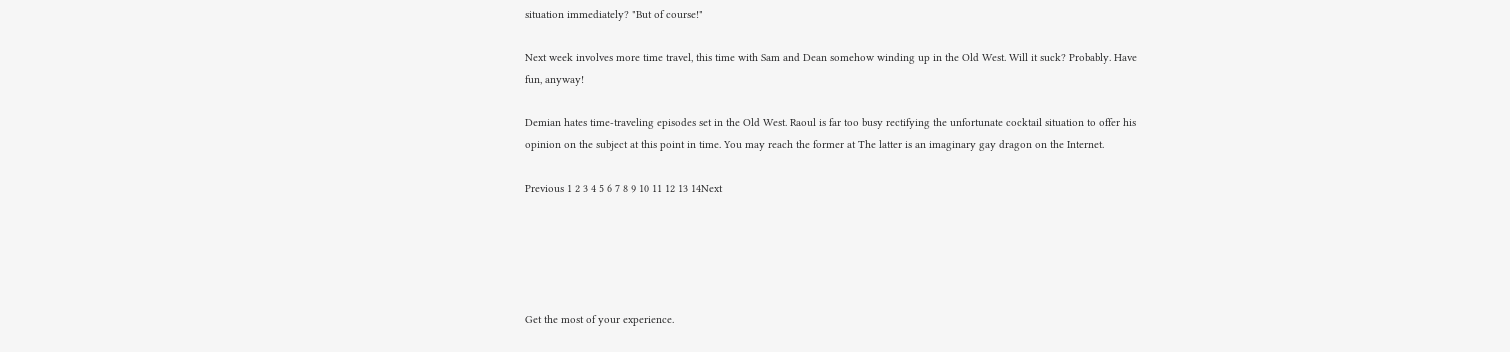situation immediately? "But of course!"

Next week involves more time travel, this time with Sam and Dean somehow winding up in the Old West. Will it suck? Probably. Have fun, anyway!

Demian hates time-traveling episodes set in the Old West. Raoul is far too busy rectifying the unfortunate cocktail situation to offer his opinion on the subject at this point in time. You may reach the former at The latter is an imaginary gay dragon on the Internet.

Previous 1 2 3 4 5 6 7 8 9 10 11 12 13 14Next





Get the most of your experience.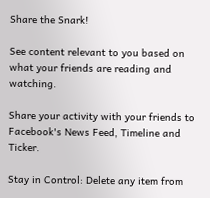Share the Snark!

See content relevant to you based on what your friends are reading and watching.

Share your activity with your friends to Facebook's News Feed, Timeline and Ticker.

Stay in Control: Delete any item from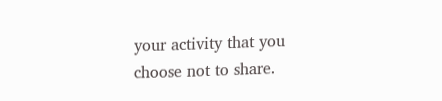your activity that you choose not to share.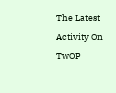The Latest Activity On TwOP